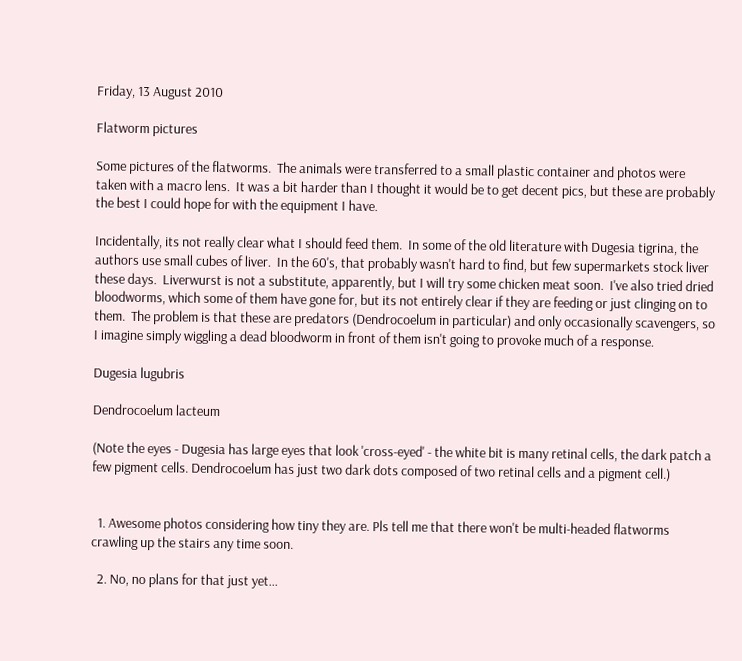Friday, 13 August 2010

Flatworm pictures

Some pictures of the flatworms.  The animals were transferred to a small plastic container and photos were taken with a macro lens.  It was a bit harder than I thought it would be to get decent pics, but these are probably the best I could hope for with the equipment I have.

Incidentally, its not really clear what I should feed them.  In some of the old literature with Dugesia tigrina, the authors use small cubes of liver.  In the 60's, that probably wasn't hard to find, but few supermarkets stock liver these days.  Liverwurst is not a substitute, apparently, but I will try some chicken meat soon.  I've also tried dried bloodworms, which some of them have gone for, but its not entirely clear if they are feeding or just clinging on to them.  The problem is that these are predators (Dendrocoelum in particular) and only occasionally scavengers, so I imagine simply wiggling a dead bloodworm in front of them isn't going to provoke much of a response.

Dugesia lugubris

Dendrocoelum lacteum

(Note the eyes - Dugesia has large eyes that look 'cross-eyed' - the white bit is many retinal cells, the dark patch a few pigment cells. Dendrocoelum has just two dark dots composed of two retinal cells and a pigment cell.)


  1. Awesome photos considering how tiny they are. Pls tell me that there won't be multi-headed flatworms crawling up the stairs any time soon.

  2. No, no plans for that just yet...